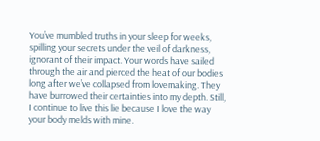You’ve mumbled truths in your sleep for weeks, spilling your secrets under the veil of darkness, ignorant of their impact. Your words have sailed through the air and pierced the heat of our bodies long after we’ve collapsed from lovemaking. They have burrowed their certainties into my depth. Still, I continue to live this lie because I love the way your body melds with mine.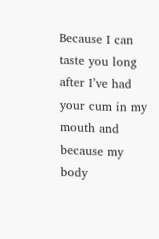Because I can taste you long after I’ve had your cum in my mouth and because my body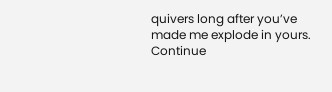quivers long after you’ve made me explode in yours. Continue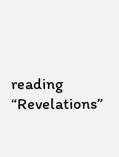reading “Revelations”